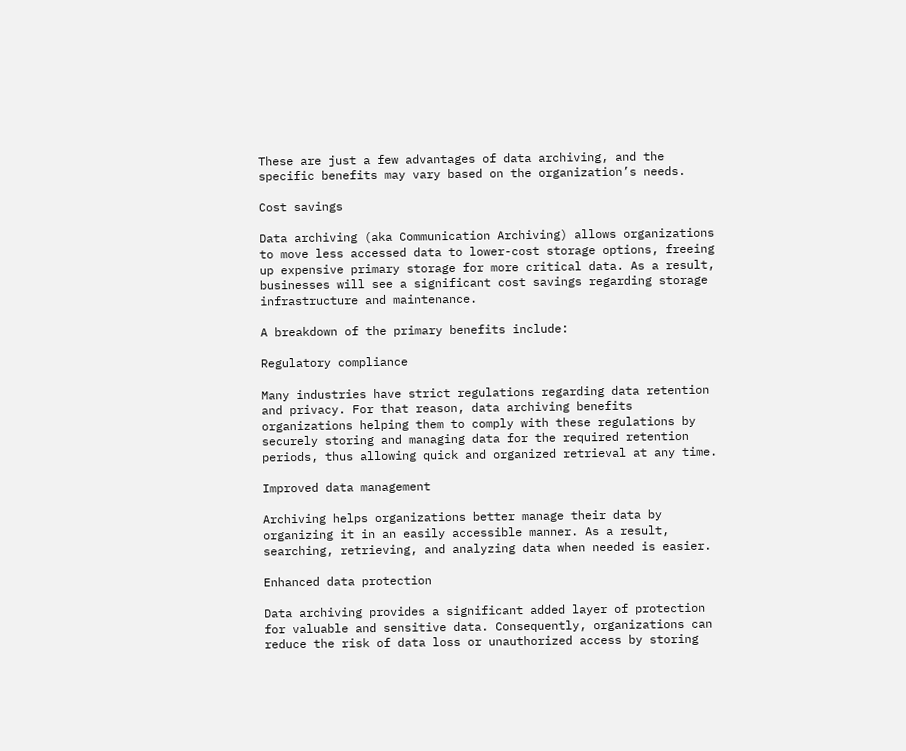These are just a few advantages of data archiving, and the specific benefits may vary based on the organization’s needs.

Cost savings

Data archiving (aka Communication Archiving) allows organizations to move less accessed data to lower-cost storage options, freeing up expensive primary storage for more critical data. As a result, businesses will see a significant cost savings regarding storage infrastructure and maintenance.

A breakdown of the primary benefits include:

Regulatory compliance

Many industries have strict regulations regarding data retention and privacy. For that reason, data archiving benefits organizations helping them to comply with these regulations by securely storing and managing data for the required retention periods, thus allowing quick and organized retrieval at any time.

Improved data management

Archiving helps organizations better manage their data by organizing it in an easily accessible manner. As a result, searching, retrieving, and analyzing data when needed is easier.

Enhanced data protection

Data archiving provides a significant added layer of protection for valuable and sensitive data. Consequently, organizations can reduce the risk of data loss or unauthorized access by storing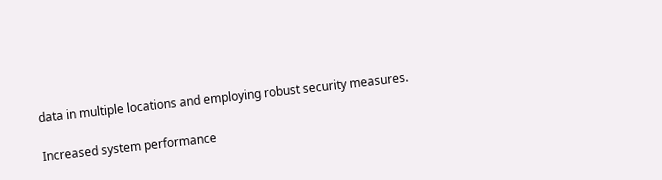data in multiple locations and employing robust security measures.

Increased system performance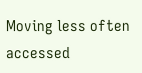Moving less often accessed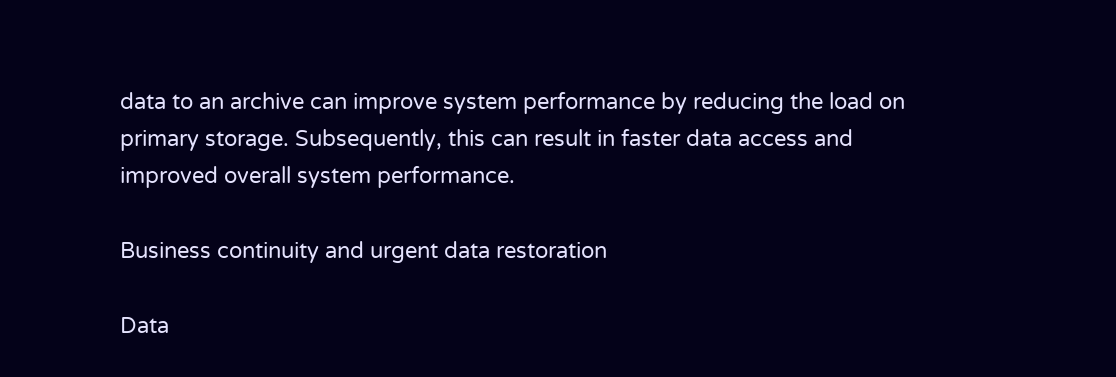data to an archive can improve system performance by reducing the load on primary storage. Subsequently, this can result in faster data access and improved overall system performance.

Business continuity and urgent data restoration

Data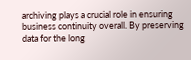archiving plays a crucial role in ensuring business continuity overall. By preserving data for the long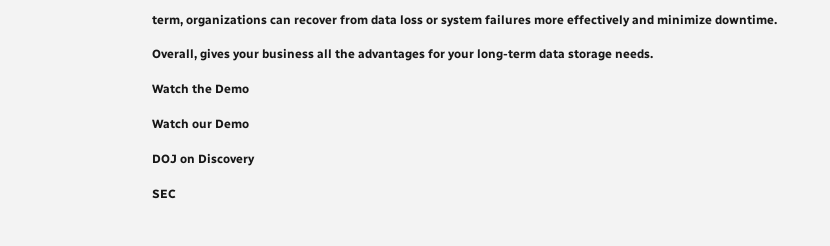term, organizations can recover from data loss or system failures more effectively and minimize downtime.

Overall, gives your business all the advantages for your long-term data storage needs.

Watch the Demo

Watch our Demo

DOJ on Discovery

SEC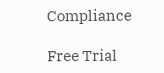Compliance

Free Trial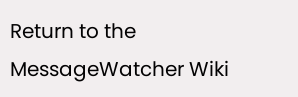Return to the MessageWatcher Wiki